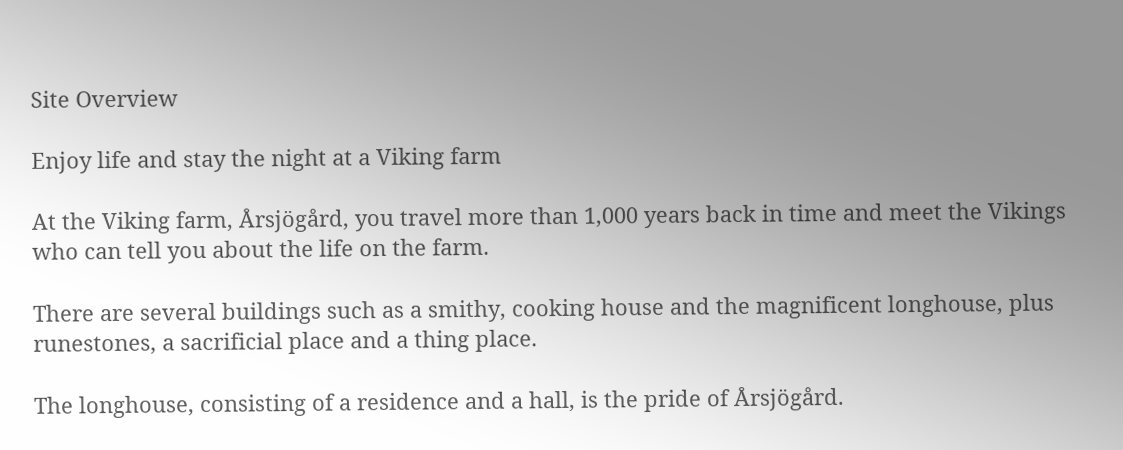Site Overview

Enjoy life and stay the night at a Viking farm

At the Viking farm, Årsjögård, you travel more than 1,000 years back in time and meet the Vikings who can tell you about the life on the farm.

There are several buildings such as a smithy, cooking house and the magnificent longhouse, plus runestones, a sacrificial place and a thing place.

The longhouse, consisting of a residence and a hall, is the pride of Årsjögård.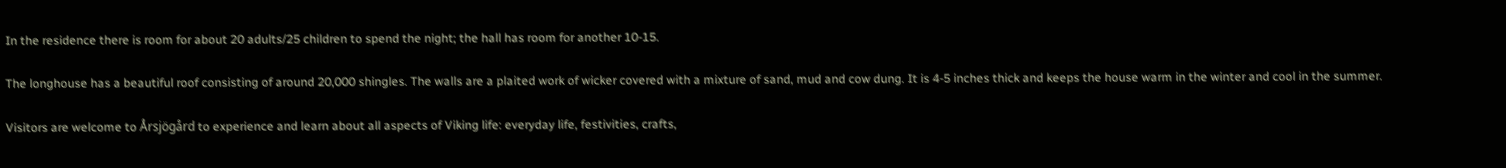In the residence there is room for about 20 adults/25 children to spend the night; the hall has room for another 10-15.

The longhouse has a beautiful roof consisting of around 20,000 shingles. The walls are a plaited work of wicker covered with a mixture of sand, mud and cow dung. It is 4-5 inches thick and keeps the house warm in the winter and cool in the summer.

Visitors are welcome to Årsjögård to experience and learn about all aspects of Viking life: everyday life, festivities, crafts,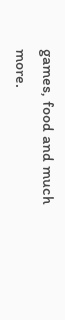games, food and much more.